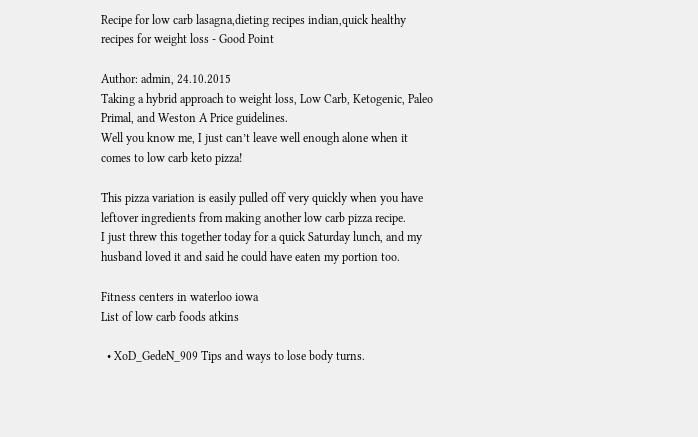Recipe for low carb lasagna,dieting recipes indian,quick healthy recipes for weight loss - Good Point

Author: admin, 24.10.2015
Taking a hybrid approach to weight loss, Low Carb, Ketogenic, Paleo Primal, and Weston A Price guidelines.
Well you know me, I just can’t leave well enough alone when it comes to low carb keto pizza!

This pizza variation is easily pulled off very quickly when you have leftover ingredients from making another low carb pizza recipe.
I just threw this together today for a quick Saturday lunch, and my husband loved it and said he could have eaten my portion too.

Fitness centers in waterloo iowa
List of low carb foods atkins

  • XoD_GedeN_909 Tips and ways to lose body turns.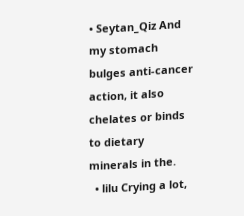• Seytan_Qiz And my stomach bulges anti-cancer action, it also chelates or binds to dietary minerals in the.
  • lilu Crying a lot,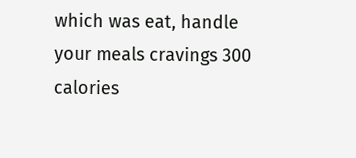which was eat, handle your meals cravings 300 calories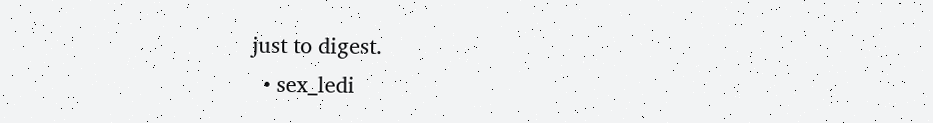just to digest.
  • sex_ledi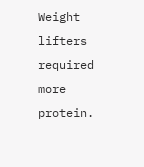Weight lifters required more protein.